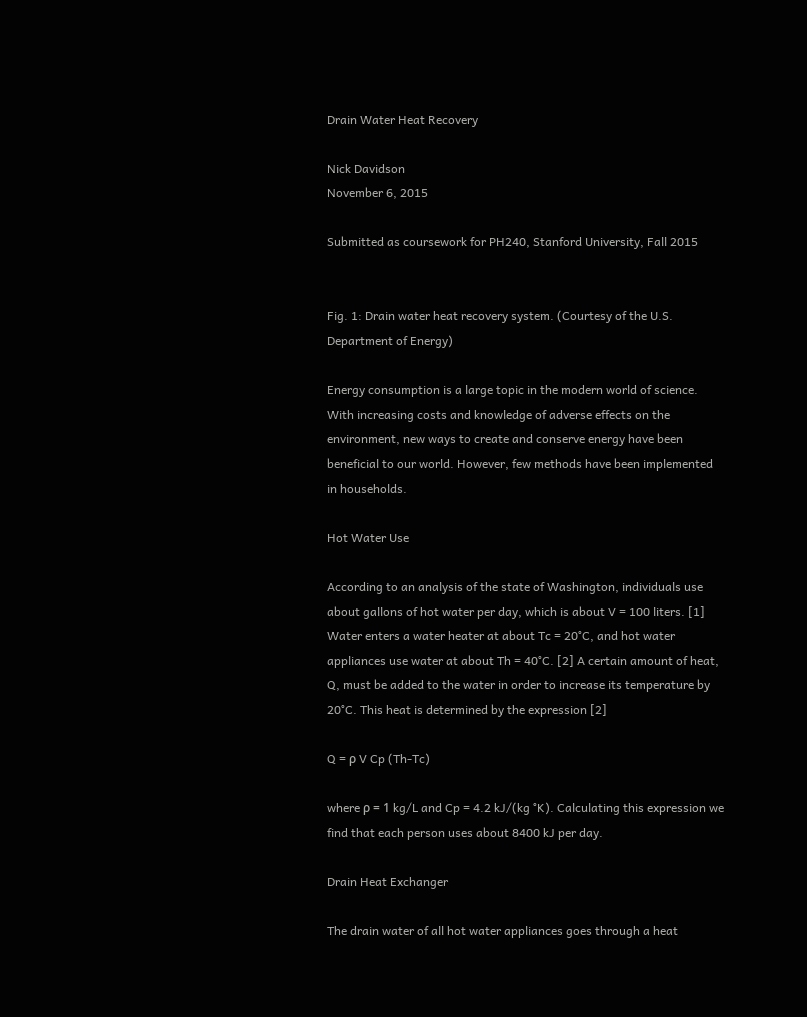Drain Water Heat Recovery

Nick Davidson
November 6, 2015

Submitted as coursework for PH240, Stanford University, Fall 2015


Fig. 1: Drain water heat recovery system. (Courtesy of the U.S. Department of Energy)

Energy consumption is a large topic in the modern world of science. With increasing costs and knowledge of adverse effects on the environment, new ways to create and conserve energy have been beneficial to our world. However, few methods have been implemented in households.

Hot Water Use

According to an analysis of the state of Washington, individuals use about gallons of hot water per day, which is about V = 100 liters. [1] Water enters a water heater at about Tc = 20°C, and hot water appliances use water at about Th = 40°C. [2] A certain amount of heat, Q, must be added to the water in order to increase its temperature by 20°C. This heat is determined by the expression [2]

Q = ρ V Cp (Th-Tc)

where ρ = 1 kg/L and Cp = 4.2 kJ/(kg °K). Calculating this expression we find that each person uses about 8400 kJ per day.

Drain Heat Exchanger

The drain water of all hot water appliances goes through a heat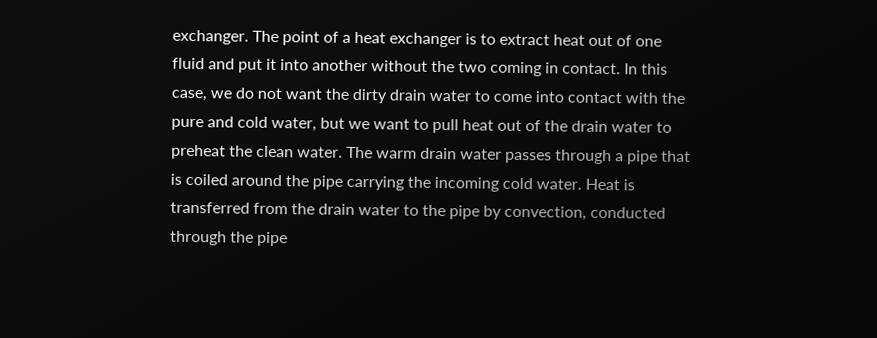exchanger. The point of a heat exchanger is to extract heat out of one fluid and put it into another without the two coming in contact. In this case, we do not want the dirty drain water to come into contact with the pure and cold water, but we want to pull heat out of the drain water to preheat the clean water. The warm drain water passes through a pipe that is coiled around the pipe carrying the incoming cold water. Heat is transferred from the drain water to the pipe by convection, conducted through the pipe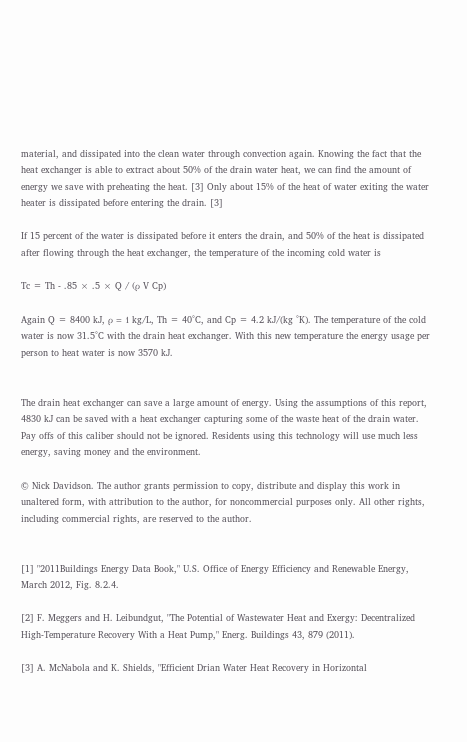material, and dissipated into the clean water through convection again. Knowing the fact that the heat exchanger is able to extract about 50% of the drain water heat, we can find the amount of energy we save with preheating the heat. [3] Only about 15% of the heat of water exiting the water heater is dissipated before entering the drain. [3]

If 15 percent of the water is dissipated before it enters the drain, and 50% of the heat is dissipated after flowing through the heat exchanger, the temperature of the incoming cold water is

Tc = Th - .85 × .5 × Q / (ρ V Cp)

Again Q = 8400 kJ, ρ = 1 kg/L, Th = 40°C, and Cp = 4.2 kJ/(kg °K). The temperature of the cold water is now 31.5°C with the drain heat exchanger. With this new temperature the energy usage per person to heat water is now 3570 kJ.


The drain heat exchanger can save a large amount of energy. Using the assumptions of this report, 4830 kJ can be saved with a heat exchanger capturing some of the waste heat of the drain water. Pay offs of this caliber should not be ignored. Residents using this technology will use much less energy, saving money and the environment.

© Nick Davidson. The author grants permission to copy, distribute and display this work in unaltered form, with attribution to the author, for noncommercial purposes only. All other rights, including commercial rights, are reserved to the author.


[1] "2011Buildings Energy Data Book," U.S. Office of Energy Efficiency and Renewable Energy, March 2012, Fig. 8.2.4.

[2] F. Meggers and H. Leibundgut, "The Potential of Wastewater Heat and Exergy: Decentralized High-Temperature Recovery With a Heat Pump," Energ. Buildings 43, 879 (2011).

[3] A. McNabola and K. Shields, "Efficient Drian Water Heat Recovery in Horizontal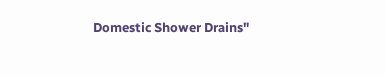Domestic Shower Drains"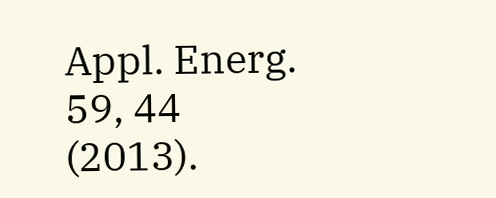Appl. Energ. 59, 44 (2013).